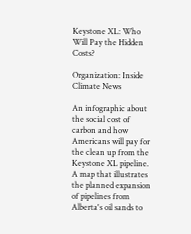Keystone XL: Who Will Pay the Hidden Costs?

Organization: Inside Climate News

An infographic about the social cost of carbon and how Americans will pay for the clean up from the Keystone XL pipeline.
A map that illustrates the planned expansion of pipelines from Alberta's oil sands to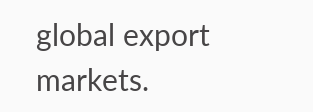global export markets.